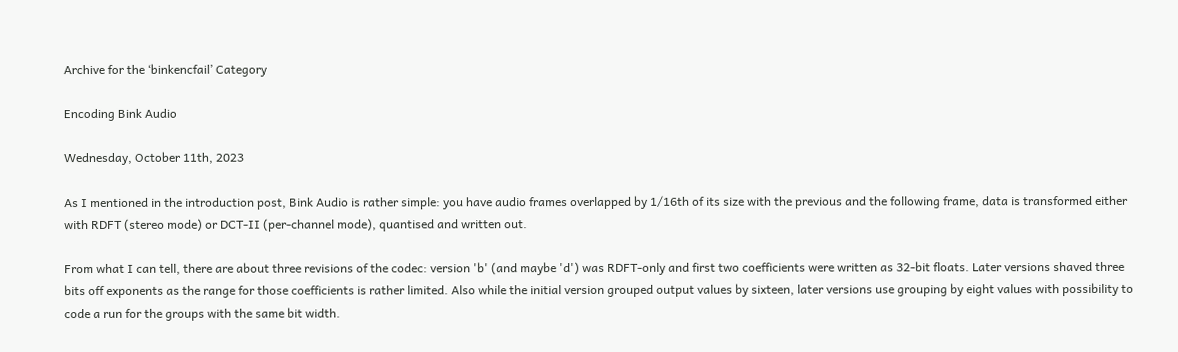Archive for the ‘binkencfail’ Category

Encoding Bink Audio

Wednesday, October 11th, 2023

As I mentioned in the introduction post, Bink Audio is rather simple: you have audio frames overlapped by 1/16th of its size with the previous and the following frame, data is transformed either with RDFT (stereo mode) or DCT-II (per-channel mode), quantised and written out.

From what I can tell, there are about three revisions of the codec: version 'b' (and maybe 'd') was RDFT-only and first two coefficients were written as 32-bit floats. Later versions shaved three bits off exponents as the range for those coefficients is rather limited. Also while the initial version grouped output values by sixteen, later versions use grouping by eight values with possibility to code a run for the groups with the same bit width.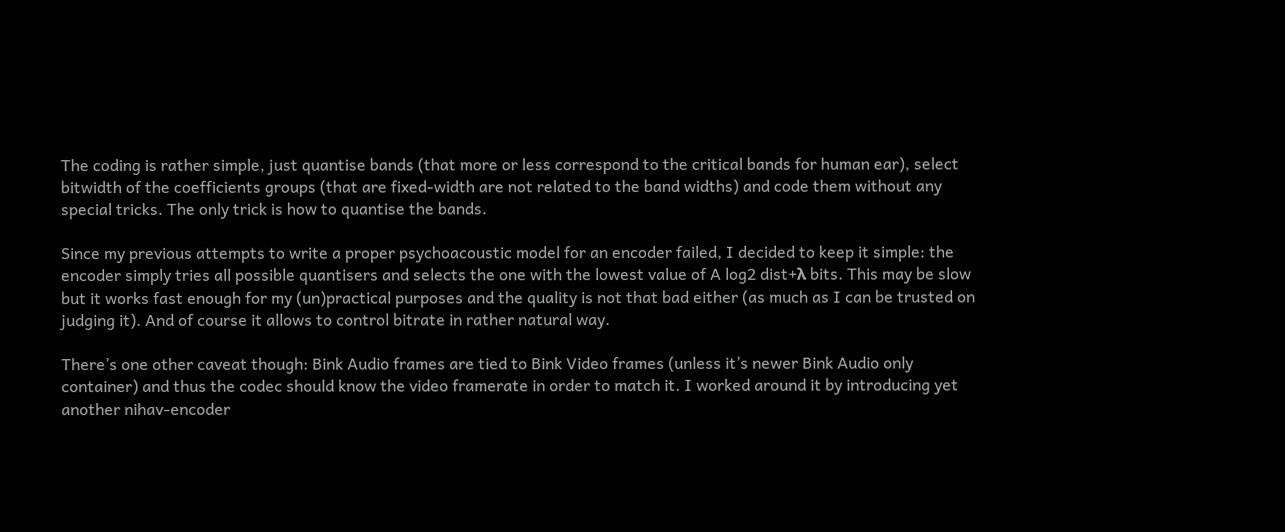The coding is rather simple, just quantise bands (that more or less correspond to the critical bands for human ear), select bitwidth of the coefficients groups (that are fixed-width are not related to the band widths) and code them without any special tricks. The only trick is how to quantise the bands.

Since my previous attempts to write a proper psychoacoustic model for an encoder failed, I decided to keep it simple: the encoder simply tries all possible quantisers and selects the one with the lowest value of A log2 dist+λ bits. This may be slow but it works fast enough for my (un)practical purposes and the quality is not that bad either (as much as I can be trusted on judging it). And of course it allows to control bitrate in rather natural way.

There’s one other caveat though: Bink Audio frames are tied to Bink Video frames (unless it’s newer Bink Audio only container) and thus the codec should know the video framerate in order to match it. I worked around it by introducing yet another nihav-encoder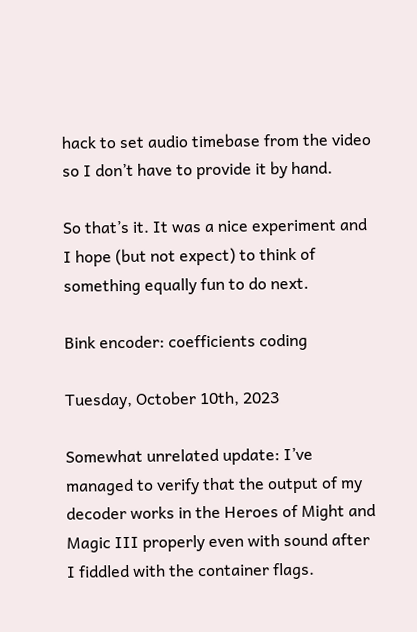hack to set audio timebase from the video so I don’t have to provide it by hand.

So that’s it. It was a nice experiment and I hope (but not expect) to think of something equally fun to do next.

Bink encoder: coefficients coding

Tuesday, October 10th, 2023

Somewhat unrelated update: I’ve managed to verify that the output of my decoder works in the Heroes of Might and Magic III properly even with sound after I fiddled with the container flags.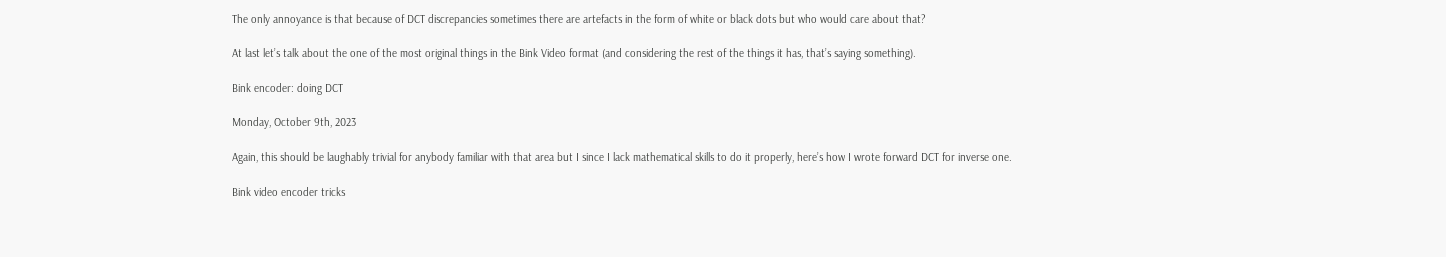The only annoyance is that because of DCT discrepancies sometimes there are artefacts in the form of white or black dots but who would care about that?

At last let’s talk about the one of the most original things in the Bink Video format (and considering the rest of the things it has, that’s saying something).

Bink encoder: doing DCT

Monday, October 9th, 2023

Again, this should be laughably trivial for anybody familiar with that area but I since I lack mathematical skills to do it properly, here’s how I wrote forward DCT for inverse one.

Bink video encoder tricks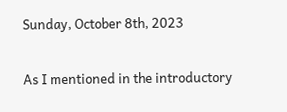Sunday, October 8th, 2023

As I mentioned in the introductory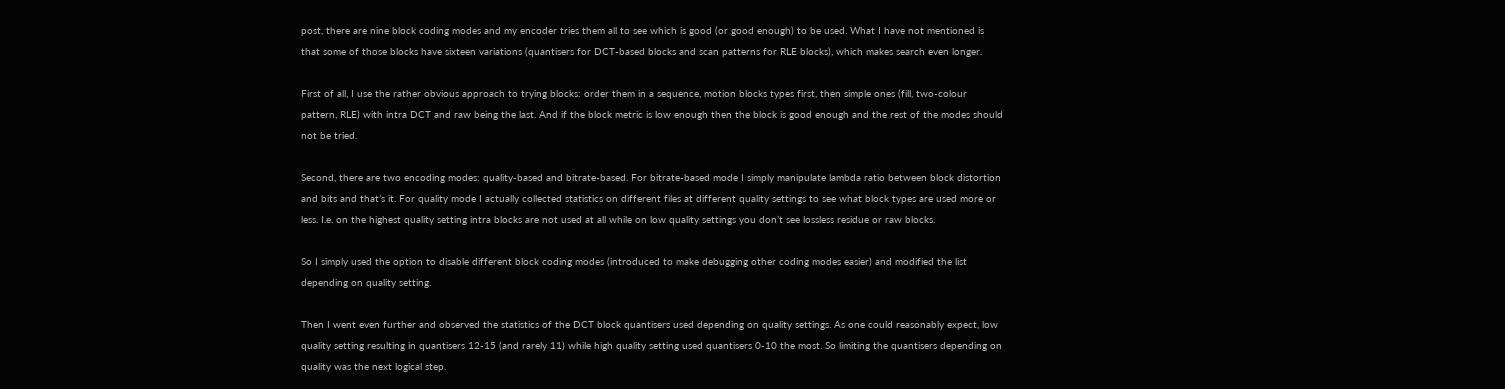post, there are nine block coding modes and my encoder tries them all to see which is good (or good enough) to be used. What I have not mentioned is that some of those blocks have sixteen variations (quantisers for DCT-based blocks and scan patterns for RLE blocks), which makes search even longer.

First of all, I use the rather obvious approach to trying blocks: order them in a sequence, motion blocks types first, then simple ones (fill, two-colour pattern, RLE) with intra DCT and raw being the last. And if the block metric is low enough then the block is good enough and the rest of the modes should not be tried.

Second, there are two encoding modes: quality-based and bitrate-based. For bitrate-based mode I simply manipulate lambda ratio between block distortion and bits and that’s it. For quality mode I actually collected statistics on different files at different quality settings to see what block types are used more or less. I.e. on the highest quality setting intra blocks are not used at all while on low quality settings you don’t see lossless residue or raw blocks.

So I simply used the option to disable different block coding modes (introduced to make debugging other coding modes easier) and modified the list depending on quality setting.

Then I went even further and observed the statistics of the DCT block quantisers used depending on quality settings. As one could reasonably expect, low quality setting resulting in quantisers 12-15 (and rarely 11) while high quality setting used quantisers 0-10 the most. So limiting the quantisers depending on quality was the next logical step.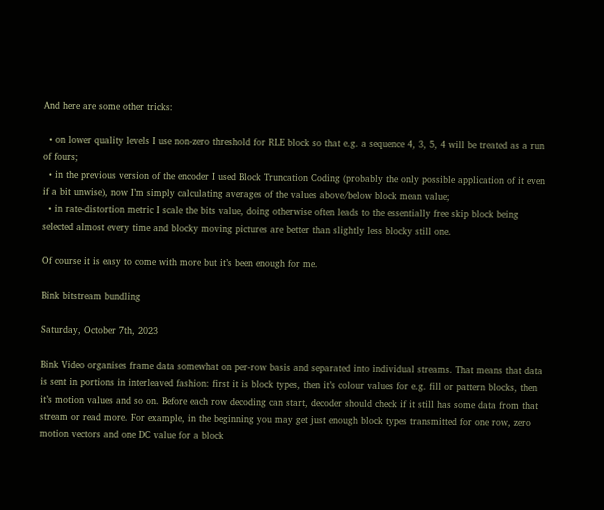And here are some other tricks:

  • on lower quality levels I use non-zero threshold for RLE block so that e.g. a sequence 4, 3, 5, 4 will be treated as a run of fours;
  • in the previous version of the encoder I used Block Truncation Coding (probably the only possible application of it even if a bit unwise), now I’m simply calculating averages of the values above/below block mean value;
  • in rate-distortion metric I scale the bits value, doing otherwise often leads to the essentially free skip block being selected almost every time and blocky moving pictures are better than slightly less blocky still one.

Of course it is easy to come with more but it’s been enough for me.

Bink bitstream bundling

Saturday, October 7th, 2023

Bink Video organises frame data somewhat on per-row basis and separated into individual streams. That means that data is sent in portions in interleaved fashion: first it is block types, then it’s colour values for e.g. fill or pattern blocks, then it’s motion values and so on. Before each row decoding can start, decoder should check if it still has some data from that stream or read more. For example, in the beginning you may get just enough block types transmitted for one row, zero motion vectors and one DC value for a block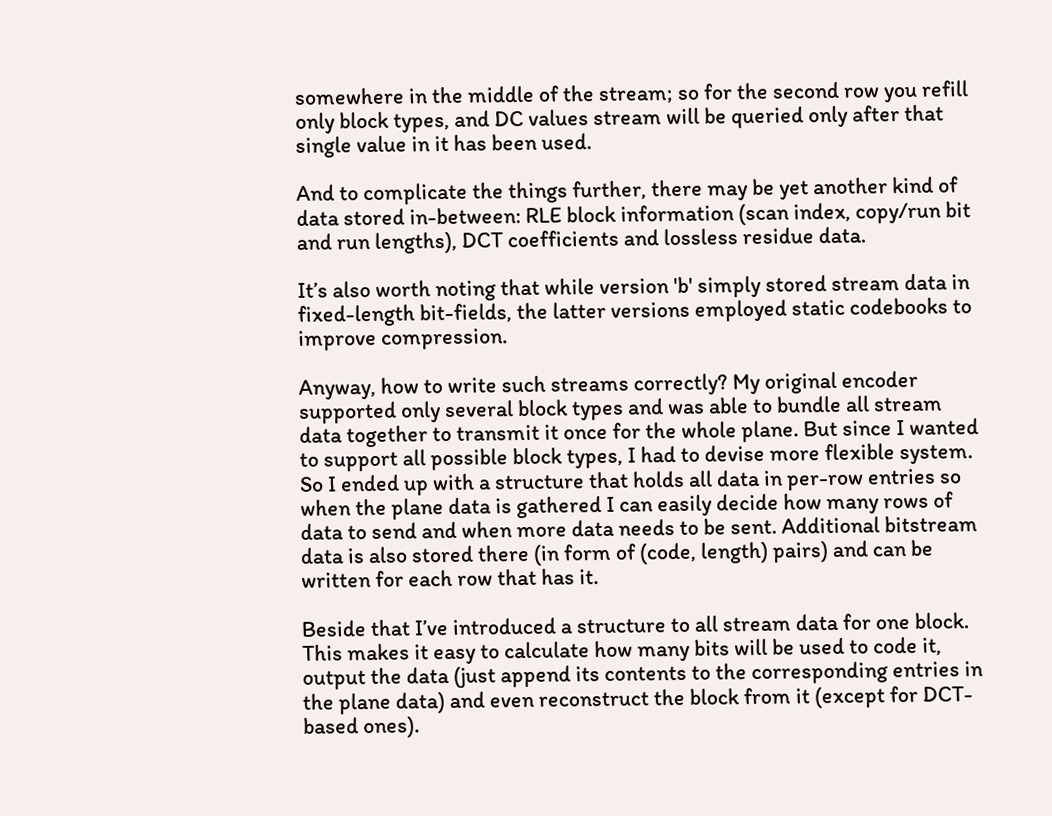somewhere in the middle of the stream; so for the second row you refill only block types, and DC values stream will be queried only after that single value in it has been used.

And to complicate the things further, there may be yet another kind of data stored in-between: RLE block information (scan index, copy/run bit and run lengths), DCT coefficients and lossless residue data.

It’s also worth noting that while version 'b' simply stored stream data in fixed-length bit-fields, the latter versions employed static codebooks to improve compression.

Anyway, how to write such streams correctly? My original encoder supported only several block types and was able to bundle all stream data together to transmit it once for the whole plane. But since I wanted to support all possible block types, I had to devise more flexible system. So I ended up with a structure that holds all data in per-row entries so when the plane data is gathered I can easily decide how many rows of data to send and when more data needs to be sent. Additional bitstream data is also stored there (in form of (code, length) pairs) and can be written for each row that has it.

Beside that I’ve introduced a structure to all stream data for one block. This makes it easy to calculate how many bits will be used to code it, output the data (just append its contents to the corresponding entries in the plane data) and even reconstruct the block from it (except for DCT-based ones).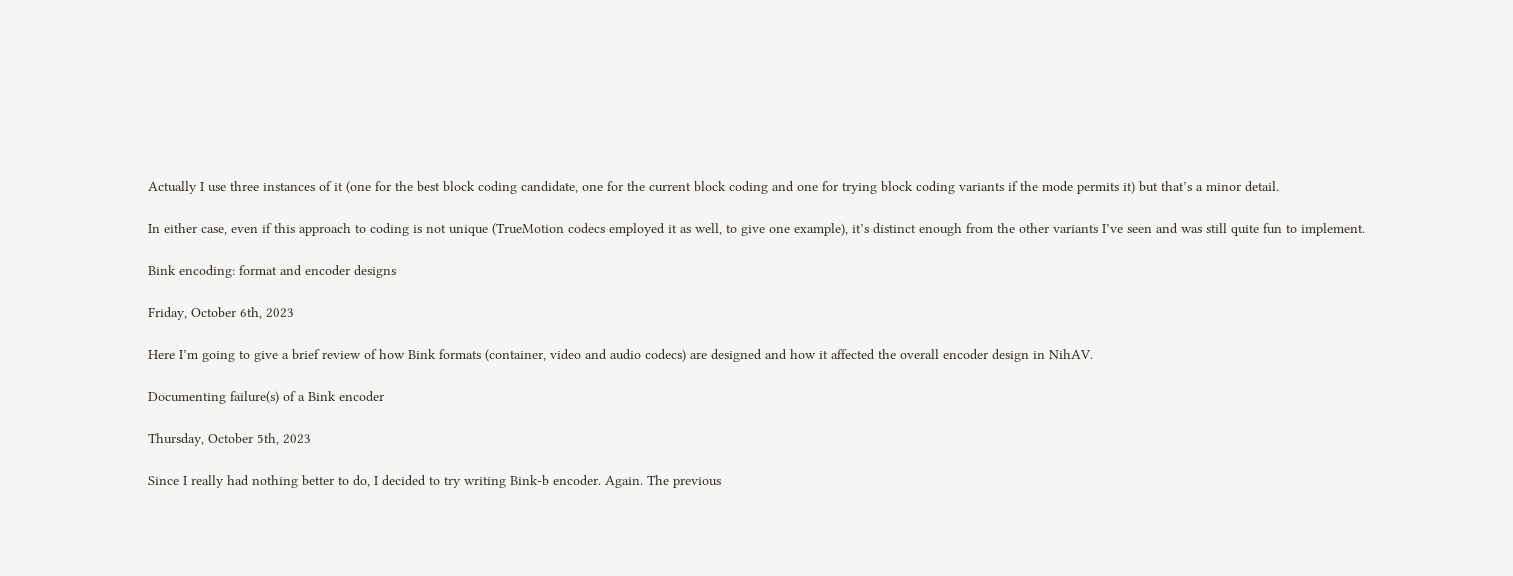Actually I use three instances of it (one for the best block coding candidate, one for the current block coding and one for trying block coding variants if the mode permits it) but that’s a minor detail.

In either case, even if this approach to coding is not unique (TrueMotion codecs employed it as well, to give one example), it’s distinct enough from the other variants I’ve seen and was still quite fun to implement.

Bink encoding: format and encoder designs

Friday, October 6th, 2023

Here I’m going to give a brief review of how Bink formats (container, video and audio codecs) are designed and how it affected the overall encoder design in NihAV.

Documenting failure(s) of a Bink encoder

Thursday, October 5th, 2023

Since I really had nothing better to do, I decided to try writing Bink-b encoder. Again. The previous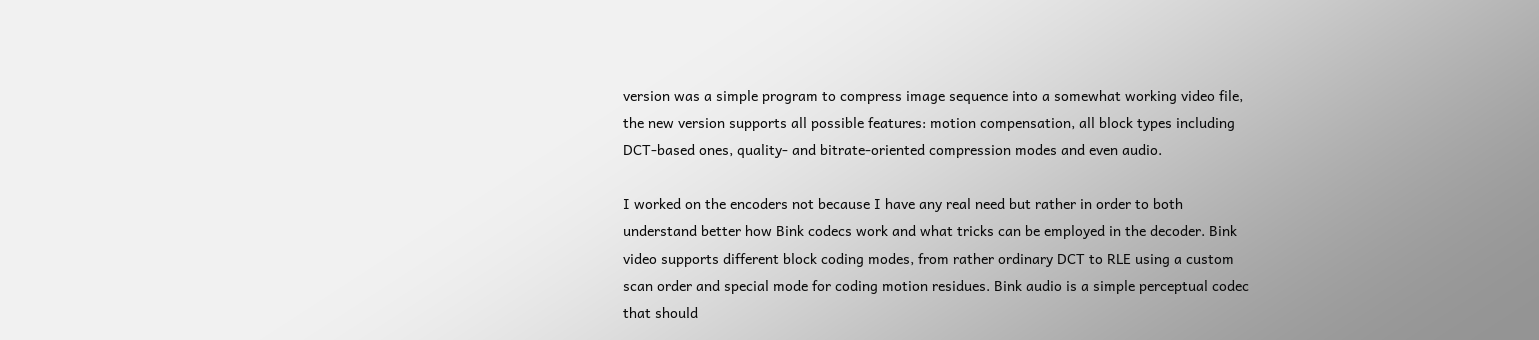version was a simple program to compress image sequence into a somewhat working video file, the new version supports all possible features: motion compensation, all block types including DCT-based ones, quality- and bitrate-oriented compression modes and even audio.

I worked on the encoders not because I have any real need but rather in order to both understand better how Bink codecs work and what tricks can be employed in the decoder. Bink video supports different block coding modes, from rather ordinary DCT to RLE using a custom scan order and special mode for coding motion residues. Bink audio is a simple perceptual codec that should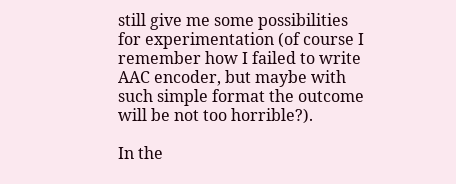still give me some possibilities for experimentation (of course I remember how I failed to write AAC encoder, but maybe with such simple format the outcome will be not too horrible?).

In the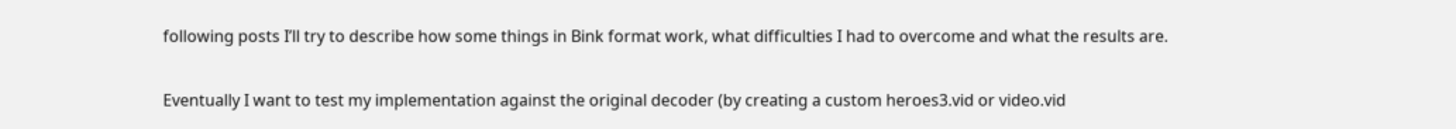following posts I’ll try to describe how some things in Bink format work, what difficulties I had to overcome and what the results are.

Eventually I want to test my implementation against the original decoder (by creating a custom heroes3.vid or video.vid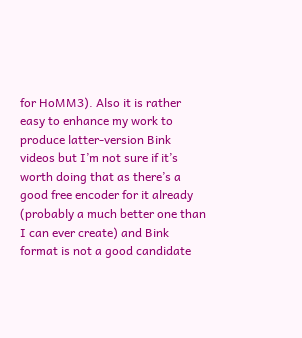for HoMM3). Also it is rather easy to enhance my work to produce latter-version Bink videos but I’m not sure if it’s worth doing that as there’s a good free encoder for it already (probably a much better one than I can ever create) and Bink format is not a good candidate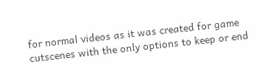for normal videos as it was created for game cutscenes with the only options to keep or end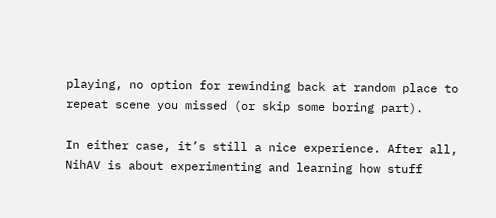playing, no option for rewinding back at random place to repeat scene you missed (or skip some boring part).

In either case, it’s still a nice experience. After all, NihAV is about experimenting and learning how stuff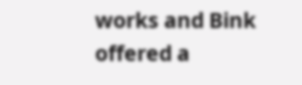works and Bink offered a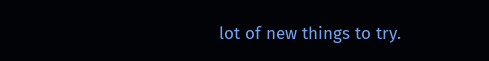lot of new things to try.